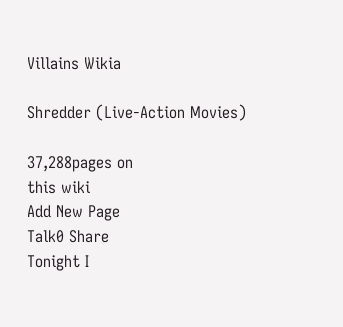Villains Wikia

Shredder (Live-Action Movies)

37,288pages on
this wiki
Add New Page
Talk0 Share
Tonight I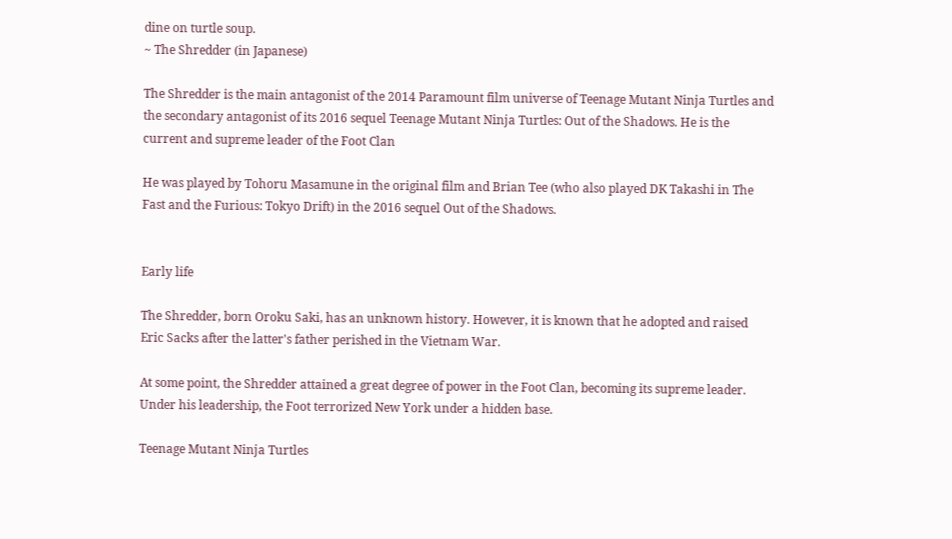dine on turtle soup.
~ The Shredder (in Japanese)

The Shredder is the main antagonist of the 2014 Paramount film universe of Teenage Mutant Ninja Turtles and the secondary antagonist of its 2016 sequel Teenage Mutant Ninja Turtles: Out of the Shadows. He is the current and supreme leader of the Foot Clan

He was played by Tohoru Masamune in the original film and Brian Tee (who also played DK Takashi in The Fast and the Furious: Tokyo Drift) in the 2016 sequel Out of the Shadows.


Early life

The Shredder, born Oroku Saki, has an unknown history. However, it is known that he adopted and raised Eric Sacks after the latter's father perished in the Vietnam War.

At some point, the Shredder attained a great degree of power in the Foot Clan, becoming its supreme leader. Under his leadership, the Foot terrorized New York under a hidden base.

Teenage Mutant Ninja Turtles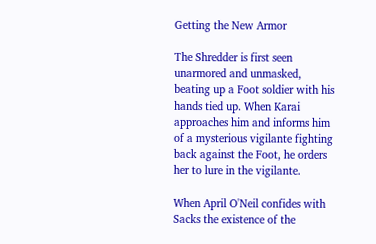Getting the New Armor

The Shredder is first seen unarmored and unmasked, beating up a Foot soldier with his hands tied up. When Karai approaches him and informs him of a mysterious vigilante fighting back against the Foot, he orders her to lure in the vigilante.

When April O'Neil confides with Sacks the existence of the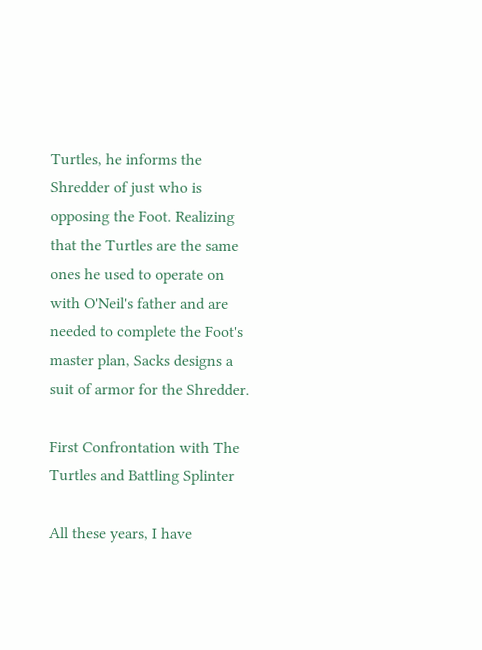Turtles, he informs the Shredder of just who is opposing the Foot. Realizing that the Turtles are the same ones he used to operate on with O'Neil's father and are needed to complete the Foot's master plan, Sacks designs a suit of armor for the Shredder.

First Confrontation with The Turtles and Battling Splinter

All these years, I have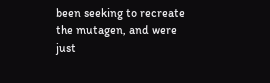been seeking to recreate the mutagen, and were just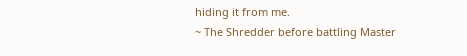hiding it from me.
~ The Shredder before battling Master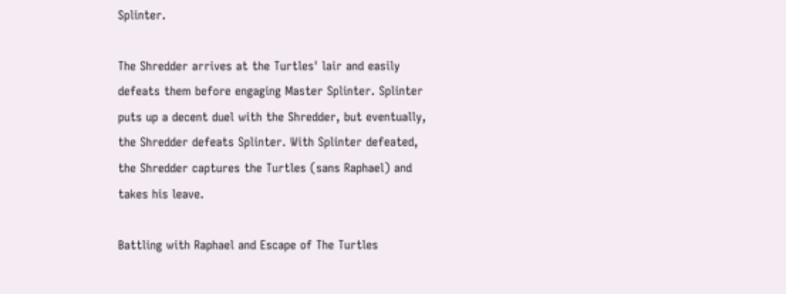Splinter.

The Shredder arrives at the Turtles' lair and easily defeats them before engaging Master Splinter. Splinter puts up a decent duel with the Shredder, but eventually, the Shredder defeats Splinter. With Splinter defeated, the Shredder captures the Turtles (sans Raphael) and takes his leave.

Battling with Raphael and Escape of The Turtles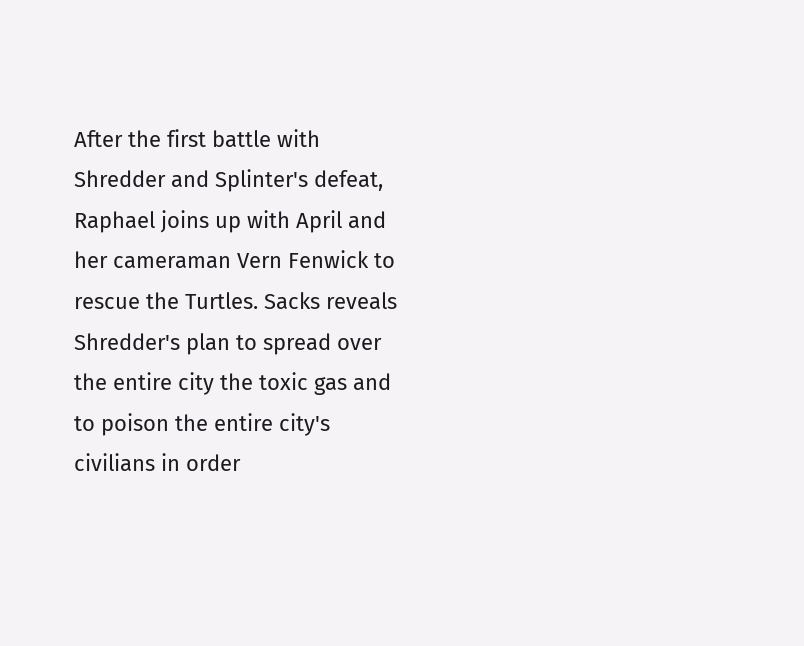After the first battle with Shredder and Splinter's defeat, Raphael joins up with April and her cameraman Vern Fenwick to rescue the Turtles. Sacks reveals Shredder's plan to spread over the entire city the toxic gas and to poison the entire city's civilians in order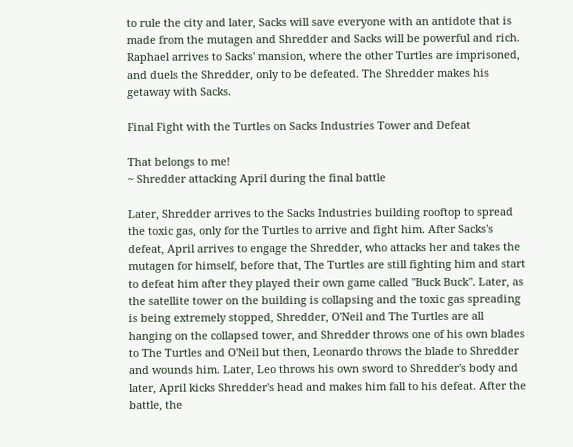to rule the city and later, Sacks will save everyone with an antidote that is made from the mutagen and Shredder and Sacks will be powerful and rich. Raphael arrives to Sacks' mansion, where the other Turtles are imprisoned, and duels the Shredder, only to be defeated. The Shredder makes his getaway with Sacks.

Final Fight with the Turtles on Sacks Industries Tower and Defeat

That belongs to me!
~ Shredder attacking April during the final battle

Later, Shredder arrives to the Sacks Industries building rooftop to spread the toxic gas, only for the Turtles to arrive and fight him. After Sacks's defeat, April arrives to engage the Shredder, who attacks her and takes the mutagen for himself, before that, The Turtles are still fighting him and start to defeat him after they played their own game called "Buck Buck". Later, as the satellite tower on the building is collapsing and the toxic gas spreading is being extremely stopped, Shredder, O'Neil and The Turtles are all hanging on the collapsed tower, and Shredder throws one of his own blades to The Turtles and O'Neil but then, Leonardo throws the blade to Shredder and wounds him. Later, Leo throws his own sword to Shredder's body and later, April kicks Shredder's head and makes him fall to his defeat. After the battle, the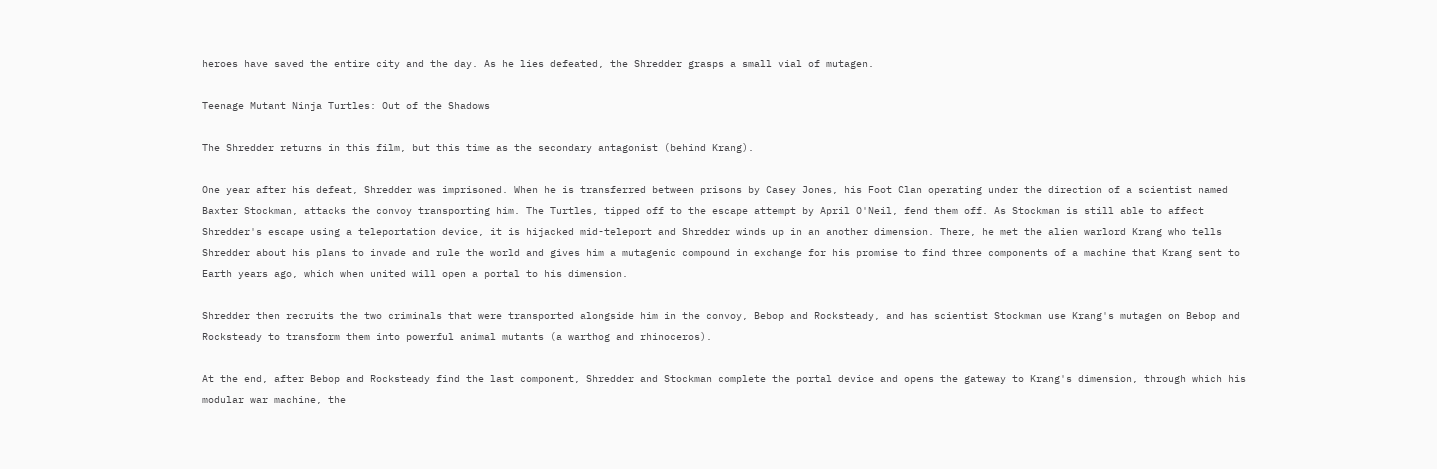heroes have saved the entire city and the day. As he lies defeated, the Shredder grasps a small vial of mutagen.

Teenage Mutant Ninja Turtles: Out of the Shadows

The Shredder returns in this film, but this time as the secondary antagonist (behind Krang).

One year after his defeat, Shredder was imprisoned. When he is transferred between prisons by Casey Jones, his Foot Clan operating under the direction of a scientist named Baxter Stockman, attacks the convoy transporting him. The Turtles, tipped off to the escape attempt by April O'Neil, fend them off. As Stockman is still able to affect Shredder's escape using a teleportation device, it is hijacked mid-teleport and Shredder winds up in an another dimension. There, he met the alien warlord Krang who tells Shredder about his plans to invade and rule the world and gives him a mutagenic compound in exchange for his promise to find three components of a machine that Krang sent to Earth years ago, which when united will open a portal to his dimension.

Shredder then recruits the two criminals that were transported alongside him in the convoy, Bebop and Rocksteady, and has scientist Stockman use Krang's mutagen on Bebop and Rocksteady to transform them into powerful animal mutants (a warthog and rhinoceros).

At the end, after Bebop and Rocksteady find the last component, Shredder and Stockman complete the portal device and opens the gateway to Krang's dimension, through which his modular war machine, the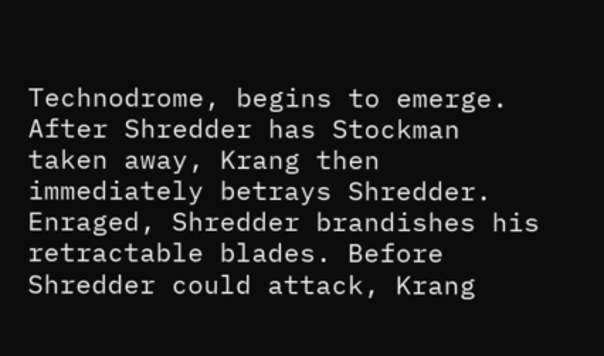Technodrome, begins to emerge. After Shredder has Stockman taken away, Krang then immediately betrays Shredder. Enraged, Shredder brandishes his retractable blades. Before Shredder could attack, Krang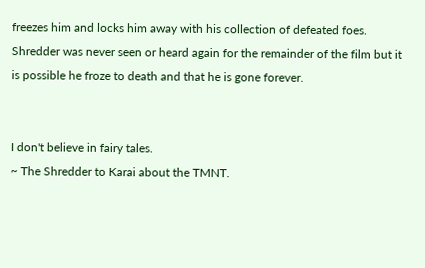freezes him and locks him away with his collection of defeated foes. Shredder was never seen or heard again for the remainder of the film but it is possible he froze to death and that he is gone forever.


I don't believe in fairy tales.
~ The Shredder to Karai about the TMNT.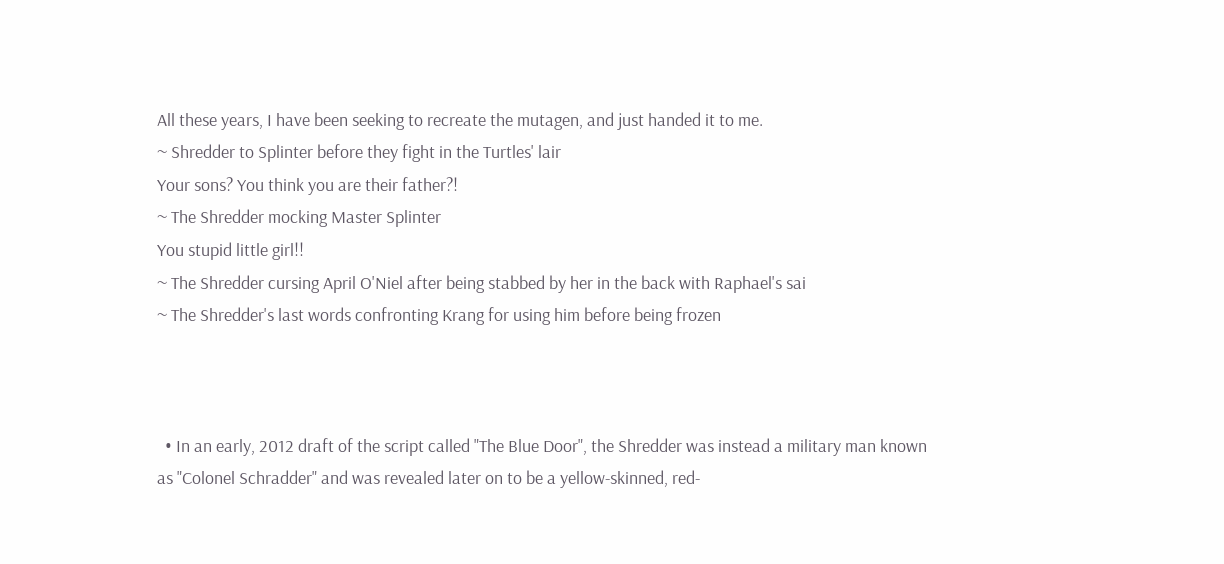All these years, I have been seeking to recreate the mutagen, and just handed it to me.
~ Shredder to Splinter before they fight in the Turtles' lair
Your sons? You think you are their father?!
~ The Shredder mocking Master Splinter
You stupid little girl!!
~ The Shredder cursing April O'Niel after being stabbed by her in the back with Raphael's sai
~ The Shredder's last words confronting Krang for using him before being frozen



  • In an early, 2012 draft of the script called "The Blue Door", the Shredder was instead a military man known as "Colonel Schradder" and was revealed later on to be a yellow-skinned, red-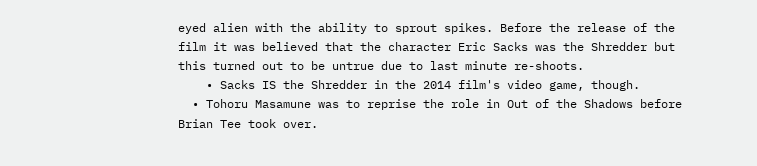eyed alien with the ability to sprout spikes. Before the release of the film it was believed that the character Eric Sacks was the Shredder but this turned out to be untrue due to last minute re-shoots.
    • Sacks IS the Shredder in the 2014 film's video game, though.
  • Tohoru Masamune was to reprise the role in Out of the Shadows before Brian Tee took over.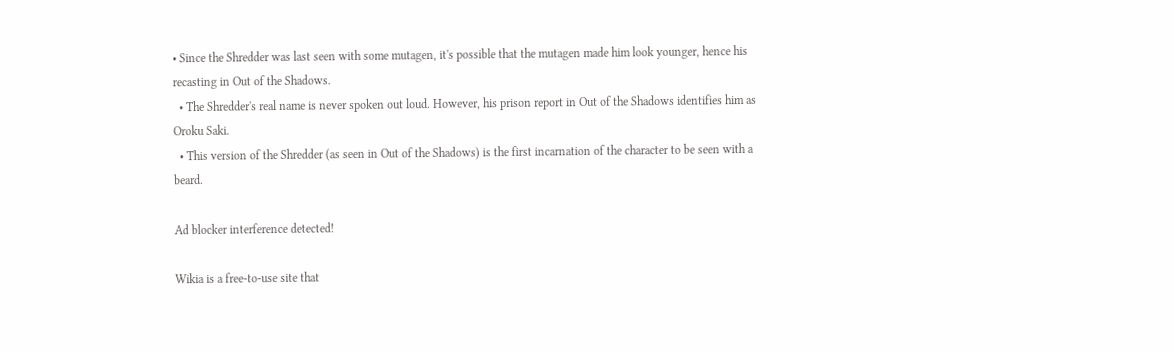• Since the Shredder was last seen with some mutagen, it's possible that the mutagen made him look younger, hence his recasting in Out of the Shadows.
  • The Shredder's real name is never spoken out loud. However, his prison report in Out of the Shadows identifies him as Oroku Saki.
  • This version of the Shredder (as seen in Out of the Shadows) is the first incarnation of the character to be seen with a beard.

Ad blocker interference detected!

Wikia is a free-to-use site that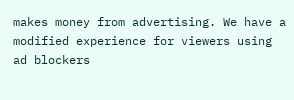makes money from advertising. We have a modified experience for viewers using ad blockers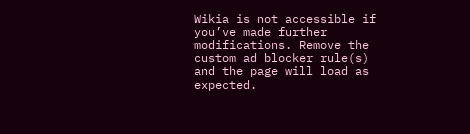Wikia is not accessible if you’ve made further modifications. Remove the custom ad blocker rule(s) and the page will load as expected.